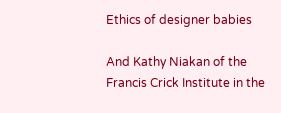Ethics of designer babies

And Kathy Niakan of the Francis Crick Institute in the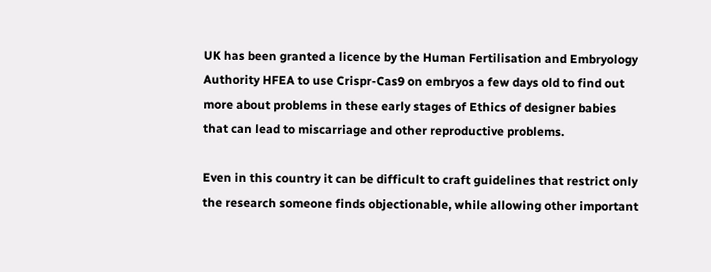UK has been granted a licence by the Human Fertilisation and Embryology Authority HFEA to use Crispr-Cas9 on embryos a few days old to find out more about problems in these early stages of Ethics of designer babies that can lead to miscarriage and other reproductive problems.

Even in this country it can be difficult to craft guidelines that restrict only the research someone finds objectionable, while allowing other important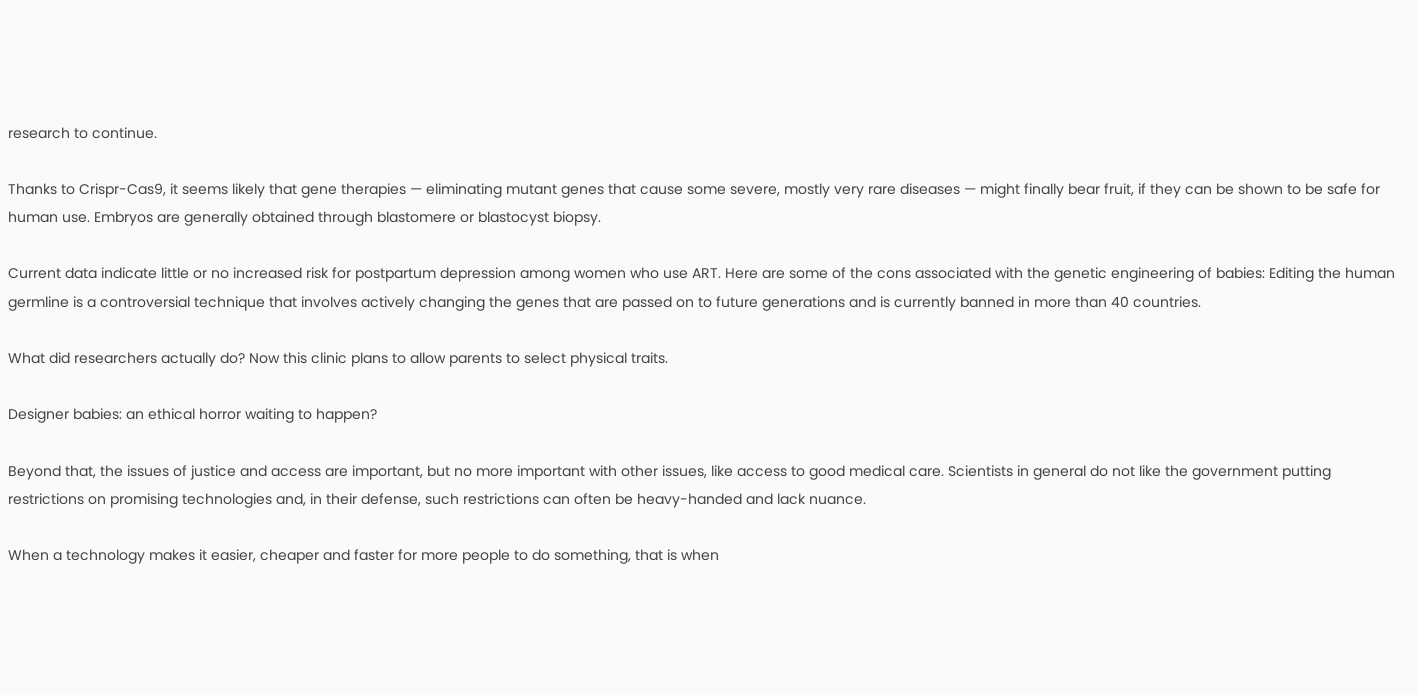research to continue.

Thanks to Crispr-Cas9, it seems likely that gene therapies — eliminating mutant genes that cause some severe, mostly very rare diseases — might finally bear fruit, if they can be shown to be safe for human use. Embryos are generally obtained through blastomere or blastocyst biopsy.

Current data indicate little or no increased risk for postpartum depression among women who use ART. Here are some of the cons associated with the genetic engineering of babies: Editing the human germline is a controversial technique that involves actively changing the genes that are passed on to future generations and is currently banned in more than 40 countries.

What did researchers actually do? Now this clinic plans to allow parents to select physical traits.

Designer babies: an ethical horror waiting to happen?

Beyond that, the issues of justice and access are important, but no more important with other issues, like access to good medical care. Scientists in general do not like the government putting restrictions on promising technologies and, in their defense, such restrictions can often be heavy-handed and lack nuance.

When a technology makes it easier, cheaper and faster for more people to do something, that is when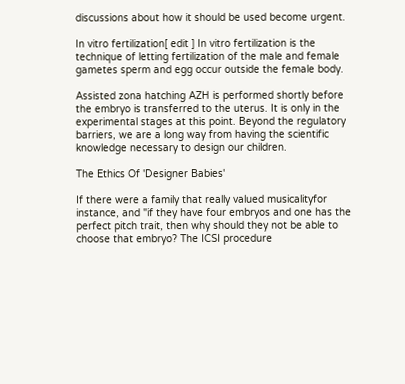discussions about how it should be used become urgent.

In vitro fertilization[ edit ] In vitro fertilization is the technique of letting fertilization of the male and female gametes sperm and egg occur outside the female body.

Assisted zona hatching AZH is performed shortly before the embryo is transferred to the uterus. It is only in the experimental stages at this point. Beyond the regulatory barriers, we are a long way from having the scientific knowledge necessary to design our children.

The Ethics Of 'Designer Babies'

If there were a family that really valued musicalityfor instance, and "if they have four embryos and one has the perfect pitch trait, then why should they not be able to choose that embryo? The ICSI procedure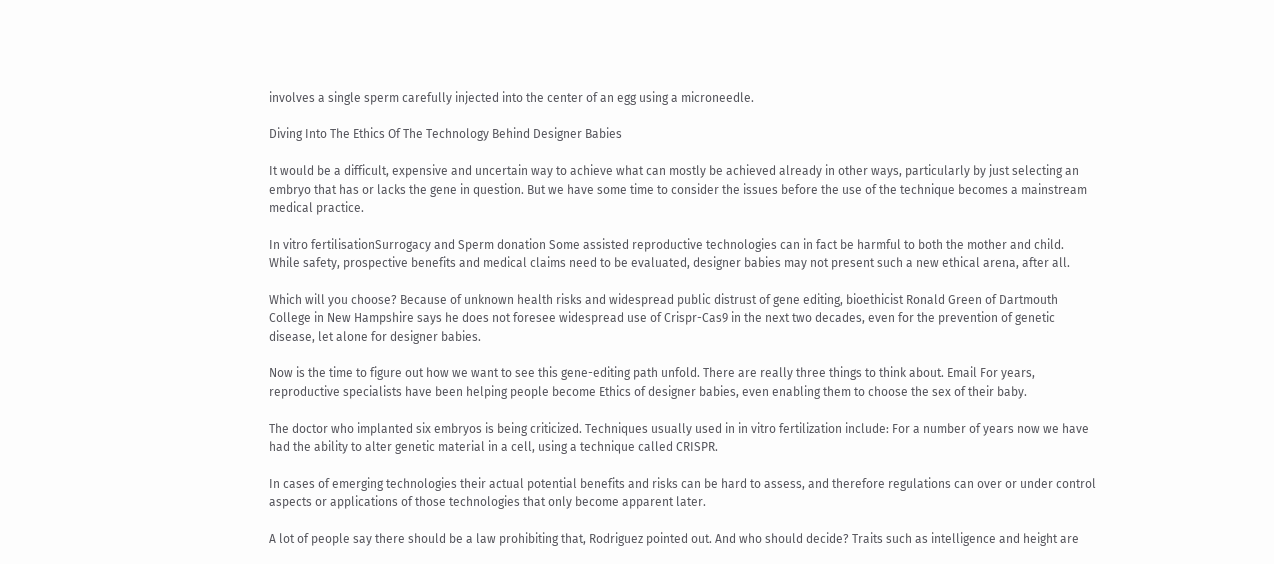involves a single sperm carefully injected into the center of an egg using a microneedle.

Diving Into The Ethics Of The Technology Behind Designer Babies

It would be a difficult, expensive and uncertain way to achieve what can mostly be achieved already in other ways, particularly by just selecting an embryo that has or lacks the gene in question. But we have some time to consider the issues before the use of the technique becomes a mainstream medical practice.

In vitro fertilisationSurrogacy and Sperm donation Some assisted reproductive technologies can in fact be harmful to both the mother and child. While safety, prospective benefits and medical claims need to be evaluated, designer babies may not present such a new ethical arena, after all.

Which will you choose? Because of unknown health risks and widespread public distrust of gene editing, bioethicist Ronald Green of Dartmouth College in New Hampshire says he does not foresee widespread use of Crispr-Cas9 in the next two decades, even for the prevention of genetic disease, let alone for designer babies.

Now is the time to figure out how we want to see this gene-editing path unfold. There are really three things to think about. Email For years, reproductive specialists have been helping people become Ethics of designer babies, even enabling them to choose the sex of their baby.

The doctor who implanted six embryos is being criticized. Techniques usually used in in vitro fertilization include: For a number of years now we have had the ability to alter genetic material in a cell, using a technique called CRISPR.

In cases of emerging technologies their actual potential benefits and risks can be hard to assess, and therefore regulations can over or under control aspects or applications of those technologies that only become apparent later.

A lot of people say there should be a law prohibiting that, Rodriguez pointed out. And who should decide? Traits such as intelligence and height are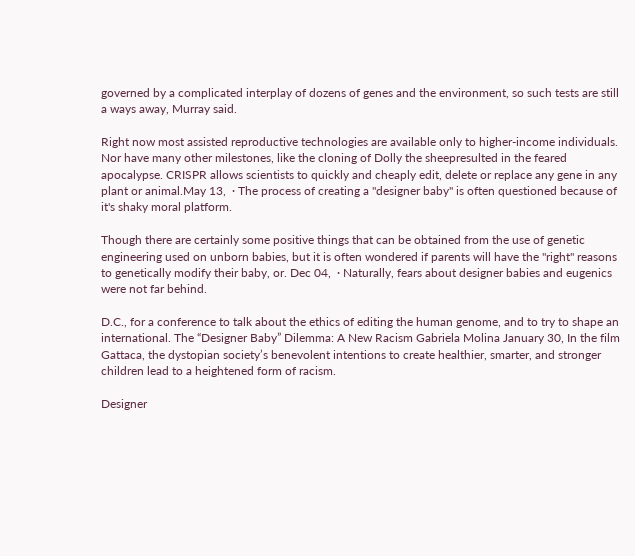governed by a complicated interplay of dozens of genes and the environment, so such tests are still a ways away, Murray said.

Right now most assisted reproductive technologies are available only to higher-income individuals. Nor have many other milestones, like the cloning of Dolly the sheepresulted in the feared apocalypse. CRISPR allows scientists to quickly and cheaply edit, delete or replace any gene in any plant or animal.May 13,  · The process of creating a "designer baby" is often questioned because of it's shaky moral platform.

Though there are certainly some positive things that can be obtained from the use of genetic engineering used on unborn babies, but it is often wondered if parents will have the "right" reasons to genetically modify their baby, or. Dec 04,  · Naturally, fears about designer babies and eugenics were not far behind.

D.C., for a conference to talk about the ethics of editing the human genome, and to try to shape an international. The “Designer Baby” Dilemma: A New Racism Gabriela Molina January 30, In the film Gattaca, the dystopian society’s benevolent intentions to create healthier, smarter, and stronger children lead to a heightened form of racism.

Designer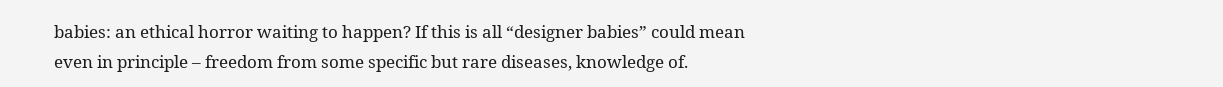babies: an ethical horror waiting to happen? If this is all “designer babies” could mean even in principle – freedom from some specific but rare diseases, knowledge of.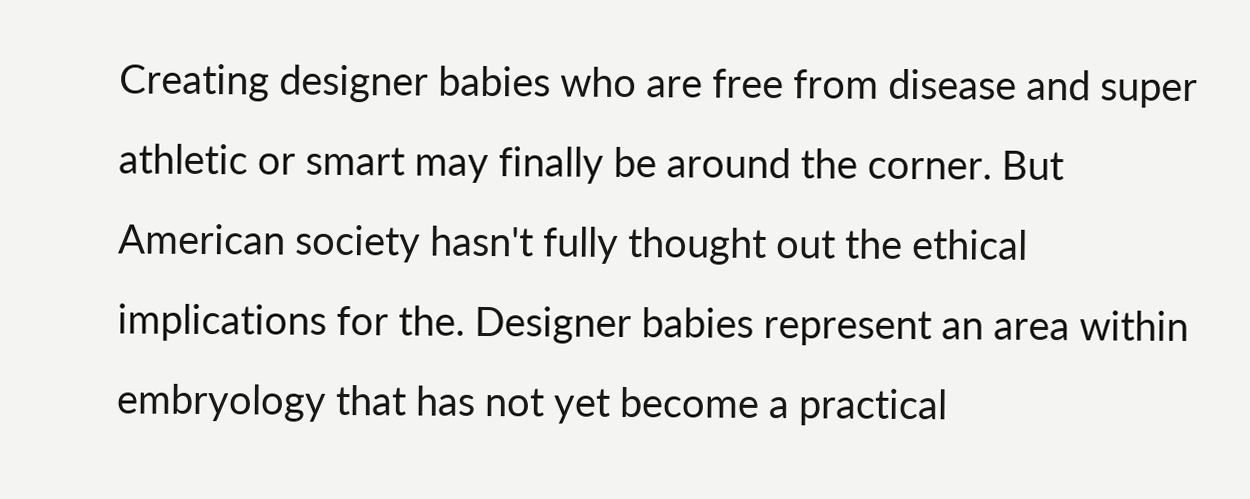Creating designer babies who are free from disease and super athletic or smart may finally be around the corner. But American society hasn't fully thought out the ethical implications for the. Designer babies represent an area within embryology that has not yet become a practical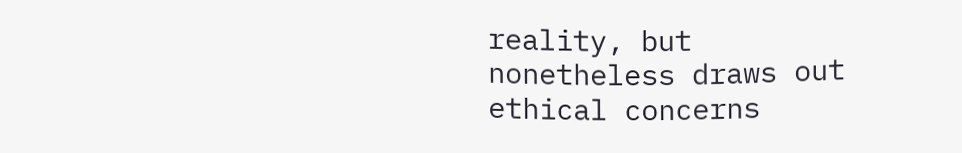reality, but nonetheless draws out ethical concerns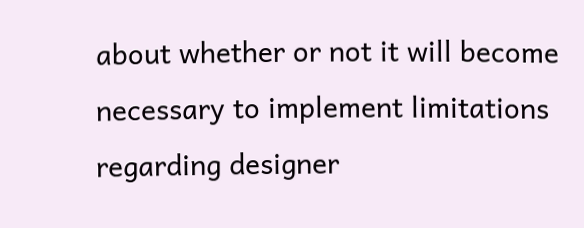about whether or not it will become necessary to implement limitations regarding designer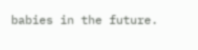babies in the future.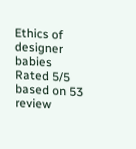Ethics of designer babies
Rated 5/5 based on 53 review